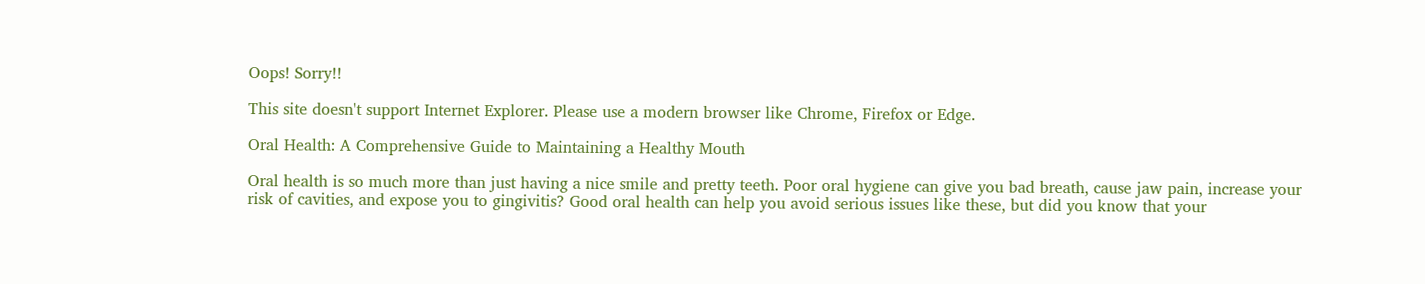Oops! Sorry!!

This site doesn't support Internet Explorer. Please use a modern browser like Chrome, Firefox or Edge.

Oral Health: A Comprehensive Guide to Maintaining a Healthy Mouth

Oral health is so much more than just having a nice smile and pretty teeth. Poor oral hygiene can give you bad breath, cause jaw pain, increase your risk of cavities, and expose you to gingivitis? Good oral health can help you avoid serious issues like these, but did you know that your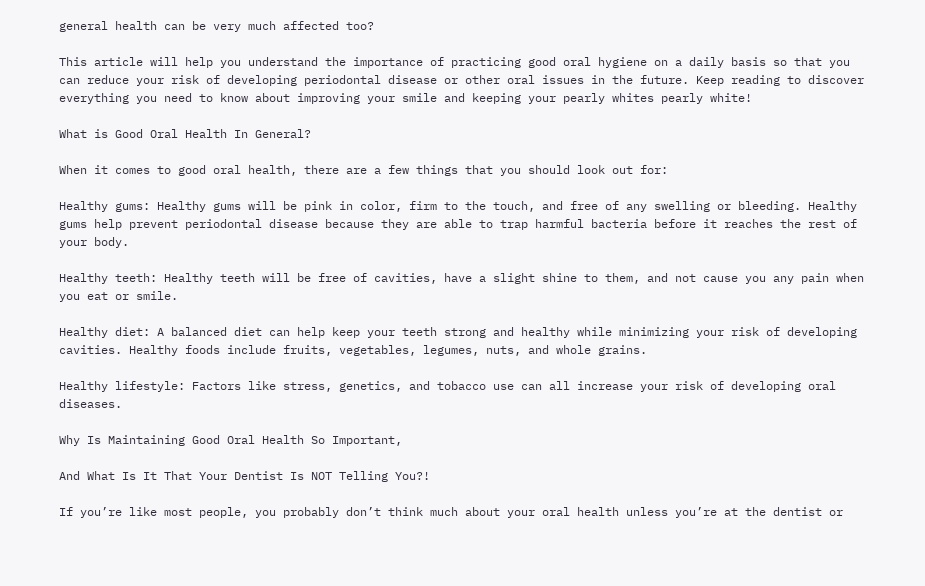general health can be very much affected too?

This article will help you understand the importance of practicing good oral hygiene on a daily basis so that you can reduce your risk of developing periodontal disease or other oral issues in the future. Keep reading to discover everything you need to know about improving your smile and keeping your pearly whites pearly white!

What is Good Oral Health In General?

When it comes to good oral health, there are a few things that you should look out for:

Healthy gums: Healthy gums will be pink in color, firm to the touch, and free of any swelling or bleeding. Healthy gums help prevent periodontal disease because they are able to trap harmful bacteria before it reaches the rest of your body.

Healthy teeth: Healthy teeth will be free of cavities, have a slight shine to them, and not cause you any pain when you eat or smile.

Healthy diet: A balanced diet can help keep your teeth strong and healthy while minimizing your risk of developing cavities. Healthy foods include fruits, vegetables, legumes, nuts, and whole grains.

Healthy lifestyle: Factors like stress, genetics, and tobacco use can all increase your risk of developing oral diseases.

Why Is Maintaining Good Oral Health So Important,

And What Is It That Your Dentist Is NOT Telling You?!

If you’re like most people, you probably don’t think much about your oral health unless you’re at the dentist or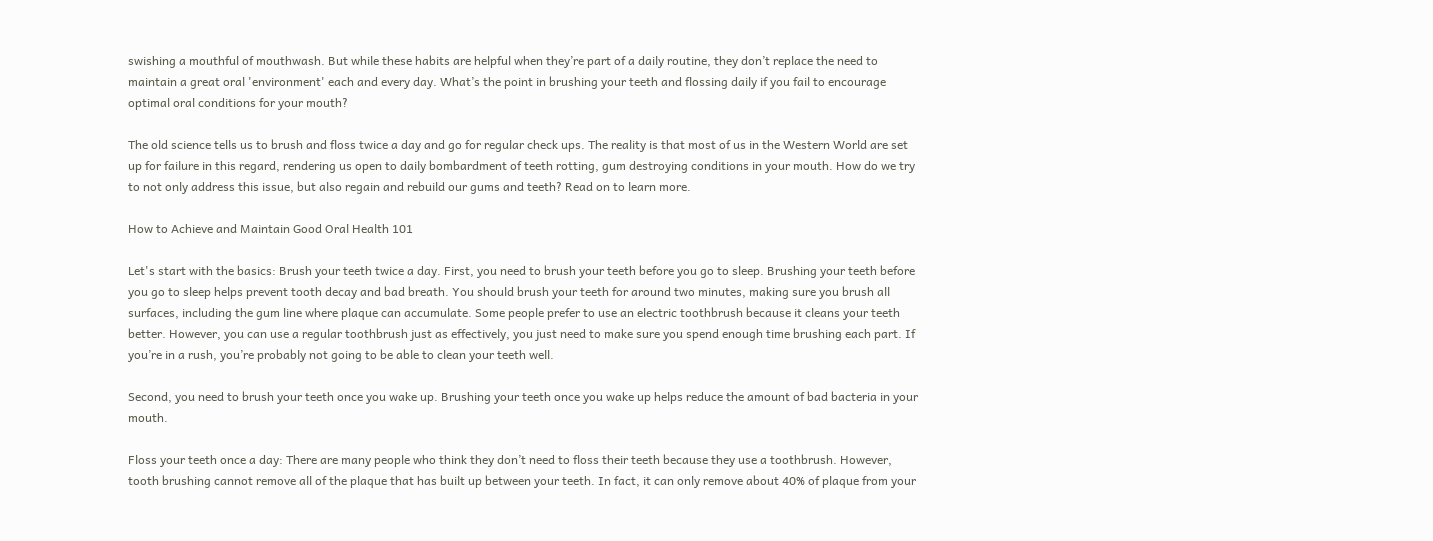swishing a mouthful of mouthwash. But while these habits are helpful when they’re part of a daily routine, they don’t replace the need to maintain a great oral 'environment' each and every day. What’s the point in brushing your teeth and flossing daily if you fail to encourage optimal oral conditions for your mouth?

The old science tells us to brush and floss twice a day and go for regular check ups. The reality is that most of us in the Western World are set up for failure in this regard, rendering us open to daily bombardment of teeth rotting, gum destroying conditions in your mouth. How do we try to not only address this issue, but also regain and rebuild our gums and teeth? Read on to learn more.

How to Achieve and Maintain Good Oral Health 101

Let's start with the basics: Brush your teeth twice a day. First, you need to brush your teeth before you go to sleep. Brushing your teeth before you go to sleep helps prevent tooth decay and bad breath. You should brush your teeth for around two minutes, making sure you brush all surfaces, including the gum line where plaque can accumulate. Some people prefer to use an electric toothbrush because it cleans your teeth better. However, you can use a regular toothbrush just as effectively, you just need to make sure you spend enough time brushing each part. If you’re in a rush, you’re probably not going to be able to clean your teeth well.

Second, you need to brush your teeth once you wake up. Brushing your teeth once you wake up helps reduce the amount of bad bacteria in your mouth.

Floss your teeth once a day: There are many people who think they don’t need to floss their teeth because they use a toothbrush. However, tooth brushing cannot remove all of the plaque that has built up between your teeth. In fact, it can only remove about 40% of plaque from your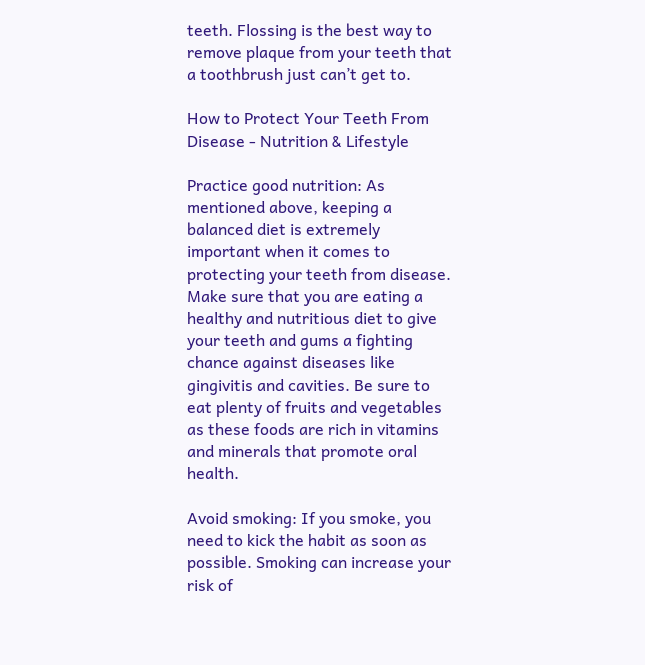teeth. Flossing is the best way to remove plaque from your teeth that a toothbrush just can’t get to.

How to Protect Your Teeth From Disease - Nutrition & Lifestyle

Practice good nutrition: As mentioned above, keeping a balanced diet is extremely important when it comes to protecting your teeth from disease. Make sure that you are eating a healthy and nutritious diet to give your teeth and gums a fighting chance against diseases like gingivitis and cavities. Be sure to eat plenty of fruits and vegetables as these foods are rich in vitamins and minerals that promote oral health.

Avoid smoking: If you smoke, you need to kick the habit as soon as possible. Smoking can increase your risk of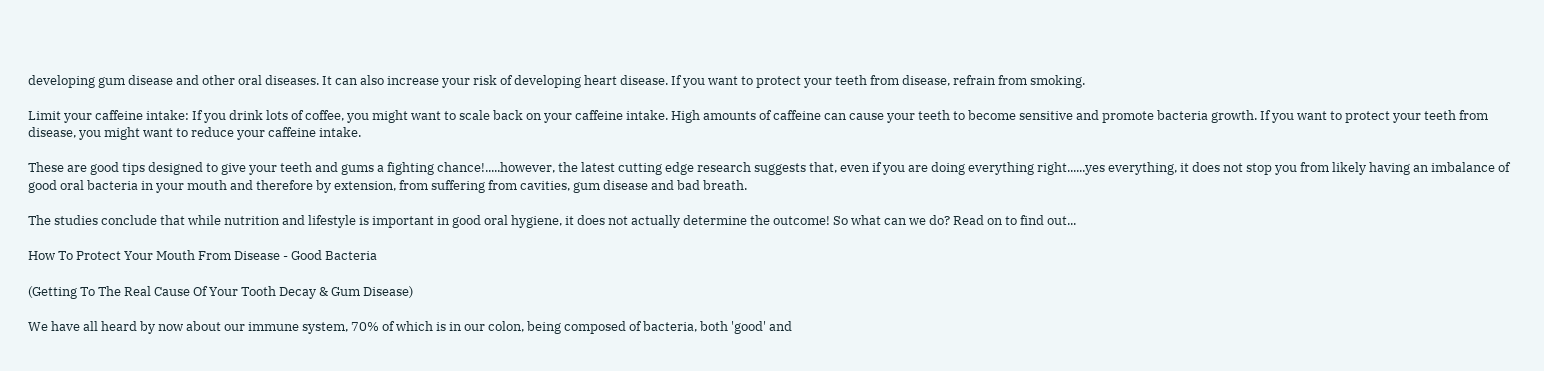developing gum disease and other oral diseases. It can also increase your risk of developing heart disease. If you want to protect your teeth from disease, refrain from smoking.

Limit your caffeine intake: If you drink lots of coffee, you might want to scale back on your caffeine intake. High amounts of caffeine can cause your teeth to become sensitive and promote bacteria growth. If you want to protect your teeth from disease, you might want to reduce your caffeine intake.

These are good tips designed to give your teeth and gums a fighting chance!.....however, the latest cutting edge research suggests that, even if you are doing everything right......yes everything, it does not stop you from likely having an imbalance of good oral bacteria in your mouth and therefore by extension, from suffering from cavities, gum disease and bad breath.

The studies conclude that while nutrition and lifestyle is important in good oral hygiene, it does not actually determine the outcome! So what can we do? Read on to find out...

How To Protect Your Mouth From Disease - Good Bacteria

(Getting To The Real Cause Of Your Tooth Decay & Gum Disease)

We have all heard by now about our immune system, 70% of which is in our colon, being composed of bacteria, both 'good' and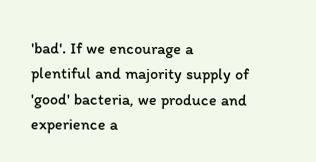'bad'. If we encourage a plentiful and majority supply of 'good' bacteria, we produce and experience a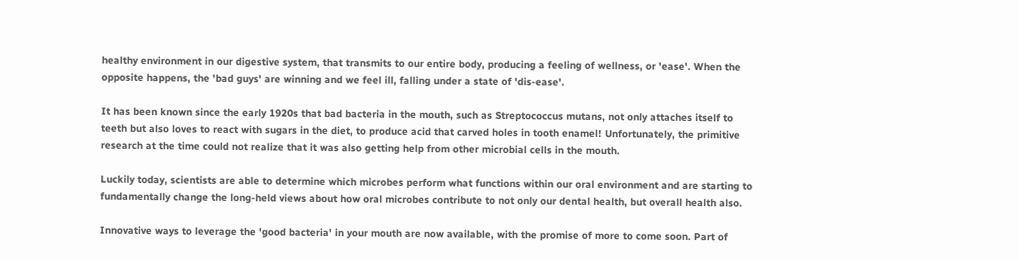healthy environment in our digestive system, that transmits to our entire body, producing a feeling of wellness, or 'ease'. When the opposite happens, the 'bad guys' are winning and we feel ill, falling under a state of 'dis-ease'.

It has been known since the early 1920s that bad bacteria in the mouth, such as Streptococcus mutans, not only attaches itself to teeth but also loves to react with sugars in the diet, to produce acid that carved holes in tooth enamel! Unfortunately, the primitive research at the time could not realize that it was also getting help from other microbial cells in the mouth.

Luckily today, scientists are able to determine which microbes perform what functions within our oral environment and are starting to fundamentally change the long-held views about how oral microbes contribute to not only our dental health, but overall health also.

Innovative ways to leverage the 'good bacteria' in your mouth are now available, with the promise of more to come soon. Part of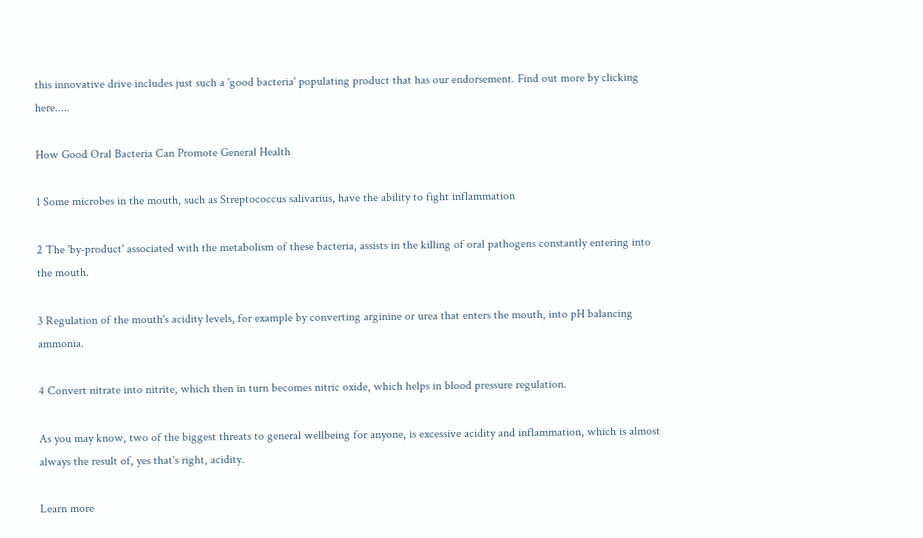this innovative drive includes just such a 'good bacteria' populating product that has our endorsement. Find out more by clicking here.....

How Good Oral Bacteria Can Promote General Health

1 Some microbes in the mouth, such as Streptococcus salivarius, have the ability to fight inflammation

2 The 'by-product' associated with the metabolism of these bacteria, assists in the killing of oral pathogens constantly entering into the mouth.

3 Regulation of the mouth's acidity levels, for example by converting arginine or urea that enters the mouth, into pH balancing ammonia.

4 Convert nitrate into nitrite, which then in turn becomes nitric oxide, which helps in blood pressure regulation.

As you may know, two of the biggest threats to general wellbeing for anyone, is excessive acidity and inflammation, which is almost always the result of, yes that's right, acidity.

Learn more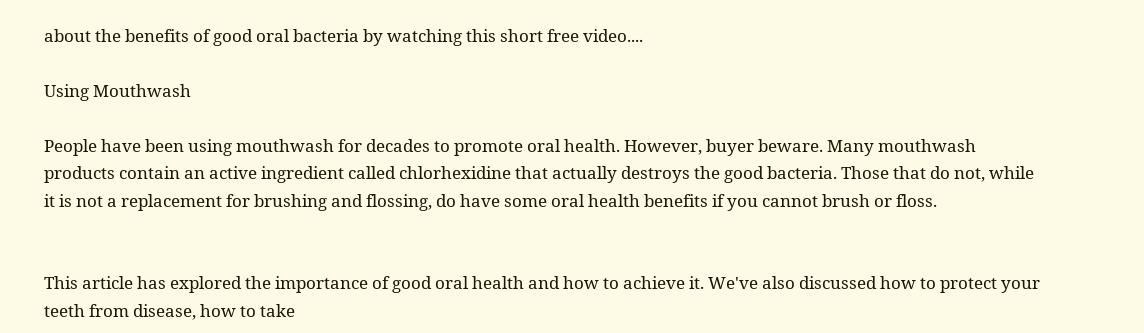about the benefits of good oral bacteria by watching this short free video....

Using Mouthwash

People have been using mouthwash for decades to promote oral health. However, buyer beware. Many mouthwash products contain an active ingredient called chlorhexidine that actually destroys the good bacteria. Those that do not, while it is not a replacement for brushing and flossing, do have some oral health benefits if you cannot brush or floss.


This article has explored the importance of good oral health and how to achieve it. We've also discussed how to protect your teeth from disease, how to take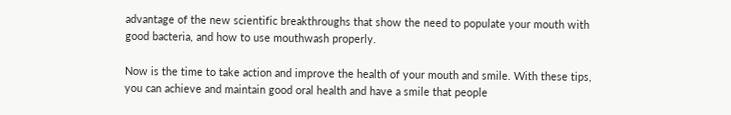advantage of the new scientific breakthroughs that show the need to populate your mouth with good bacteria, and how to use mouthwash properly.

Now is the time to take action and improve the health of your mouth and smile. With these tips, you can achieve and maintain good oral health and have a smile that people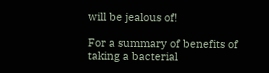will be jealous of!

For a summary of benefits of taking a bacterial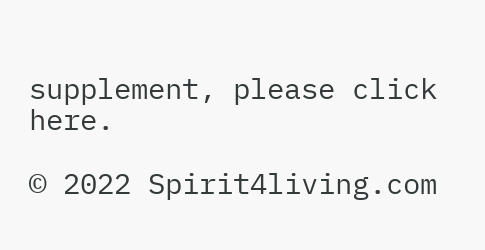supplement, please click here.

© 2022 Spirit4living.com